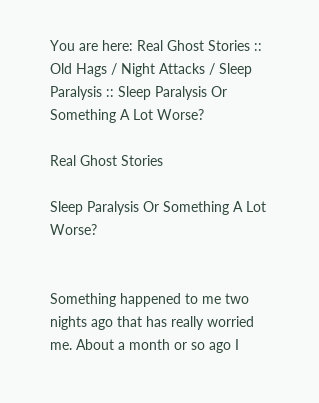You are here: Real Ghost Stories :: Old Hags / Night Attacks / Sleep Paralysis :: Sleep Paralysis Or Something A Lot Worse?

Real Ghost Stories

Sleep Paralysis Or Something A Lot Worse?


Something happened to me two nights ago that has really worried me. About a month or so ago I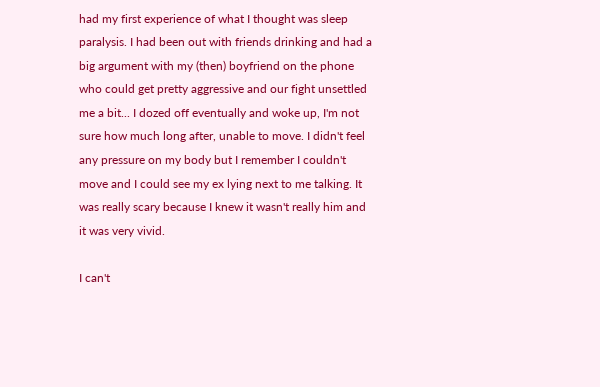had my first experience of what I thought was sleep paralysis. I had been out with friends drinking and had a big argument with my (then) boyfriend on the phone who could get pretty aggressive and our fight unsettled me a bit... I dozed off eventually and woke up, I'm not sure how much long after, unable to move. I didn't feel any pressure on my body but I remember I couldn't move and I could see my ex lying next to me talking. It was really scary because I knew it wasn't really him and it was very vivid.

I can't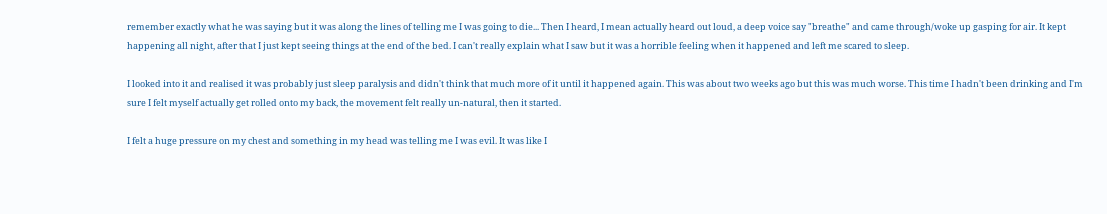remember exactly what he was saying but it was along the lines of telling me I was going to die... Then I heard, I mean actually heard out loud, a deep voice say "breathe" and came through/woke up gasping for air. It kept happening all night, after that I just kept seeing things at the end of the bed. I can't really explain what I saw but it was a horrible feeling when it happened and left me scared to sleep.

I looked into it and realised it was probably just sleep paralysis and didn't think that much more of it until it happened again. This was about two weeks ago but this was much worse. This time I hadn't been drinking and I'm sure I felt myself actually get rolled onto my back, the movement felt really un-natural, then it started.

I felt a huge pressure on my chest and something in my head was telling me I was evil. It was like I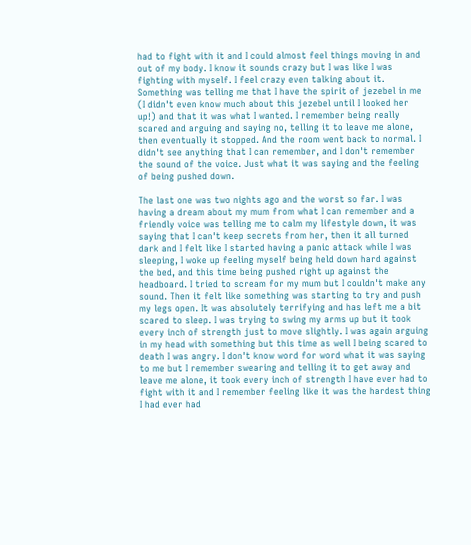had to fight with it and I could almost feel things moving in and out of my body. I know it sounds crazy but I was like I was fighting with myself. I feel crazy even talking about it. Something was telling me that I have the spirit of jezebel in me (I didn't even know much about this jezebel until I looked her up!) and that it was what I wanted. I remember being really scared and arguing and saying no, telling it to leave me alone, then eventually it stopped. And the room went back to normal. I didn't see anything that I can remember, and I don't remember the sound of the voice. Just what it was saying and the feeling of being pushed down.

The last one was two nights ago and the worst so far. I was having a dream about my mum from what I can remember and a friendly voice was telling me to calm my lifestyle down, it was saying that I can't keep secrets from her, then it all turned dark and I felt like I started having a panic attack while I was sleeping, I woke up feeling myself being held down hard against the bed, and this time being pushed right up against the headboard. I tried to scream for my mum but I couldn't make any sound. Then it felt like something was starting to try and push my legs open. It was absolutely terrifying and has left me a bit scared to sleep. I was trying to swing my arms up but it took every inch of strength just to move slightly. I was again arguing in my head with something but this time as well I being scared to death I was angry. I don't know word for word what it was saying to me but I remember swearing and telling it to get away and leave me alone, it took every inch of strength I have ever had to fight with it and I remember feeling like it was the hardest thing I had ever had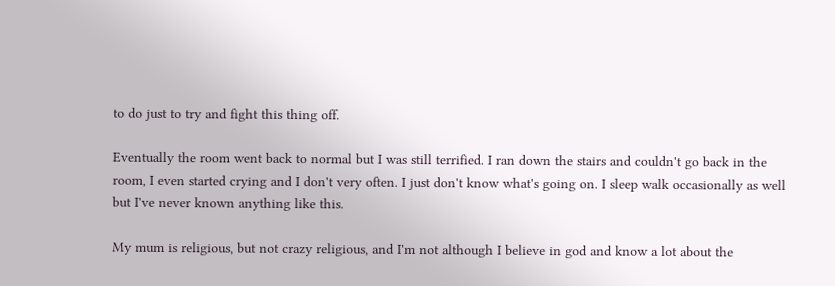to do just to try and fight this thing off.

Eventually the room went back to normal but I was still terrified. I ran down the stairs and couldn't go back in the room, I even started crying and I don't very often. I just don't know what's going on. I sleep walk occasionally as well but I've never known anything like this.

My mum is religious, but not crazy religious, and I'm not although I believe in god and know a lot about the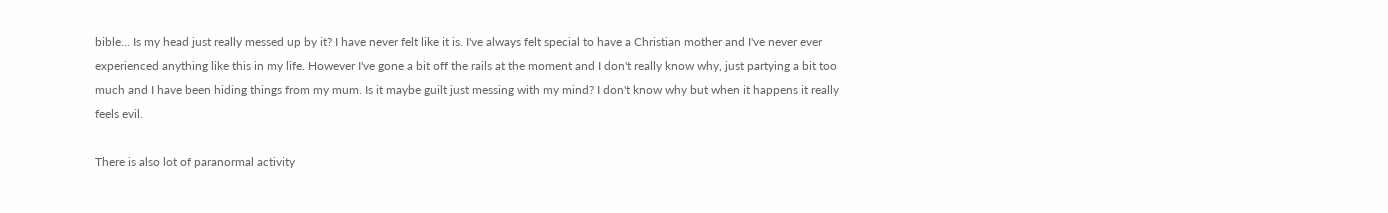bible... Is my head just really messed up by it? I have never felt like it is. I've always felt special to have a Christian mother and I've never ever experienced anything like this in my life. However I've gone a bit off the rails at the moment and I don't really know why, just partying a bit too much and I have been hiding things from my mum. Is it maybe guilt just messing with my mind? I don't know why but when it happens it really feels evil.

There is also lot of paranormal activity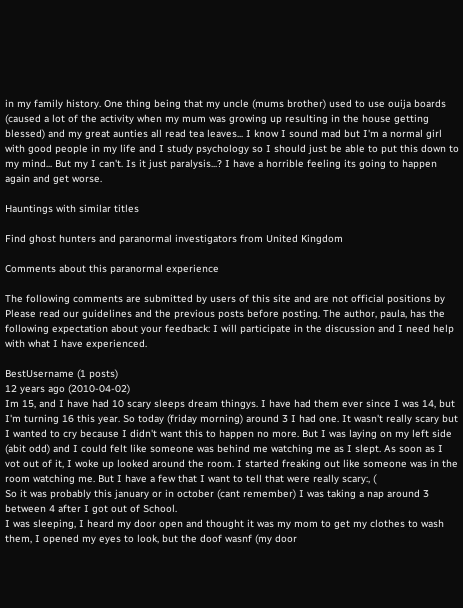in my family history. One thing being that my uncle (mums brother) used to use ouija boards (caused a lot of the activity when my mum was growing up resulting in the house getting blessed) and my great aunties all read tea leaves... I know I sound mad but I'm a normal girl with good people in my life and I study psychology so I should just be able to put this down to my mind... But my I can't. Is it just paralysis...? I have a horrible feeling its going to happen again and get worse.

Hauntings with similar titles

Find ghost hunters and paranormal investigators from United Kingdom

Comments about this paranormal experience

The following comments are submitted by users of this site and are not official positions by Please read our guidelines and the previous posts before posting. The author, paula, has the following expectation about your feedback: I will participate in the discussion and I need help with what I have experienced.

BestUsername (1 posts)
12 years ago (2010-04-02)
Im 15, and I have had 10 scary sleeps dream thingys. I have had them ever since I was 14, but I'm turning 16 this year. So today (friday morning) around 3 I had one. It wasn't really scary but I wanted to cry because I didn't want this to happen no more. But I was laying on my left side (abit odd) and I could felt like someone was behind me watching me as I slept. As soon as I vot out of it, I woke up looked around the room. I started freaking out like someone was in the room watching me. But I have a few that I want to tell that were really scary:, (
So it was probably this january or in october (cant remember) I was taking a nap around 3 between 4 after I got out of School.
I was sleeping, I heard my door open and thought it was my mom to get my clothes to wash them, I opened my eyes to look, but the doof wasnf (my door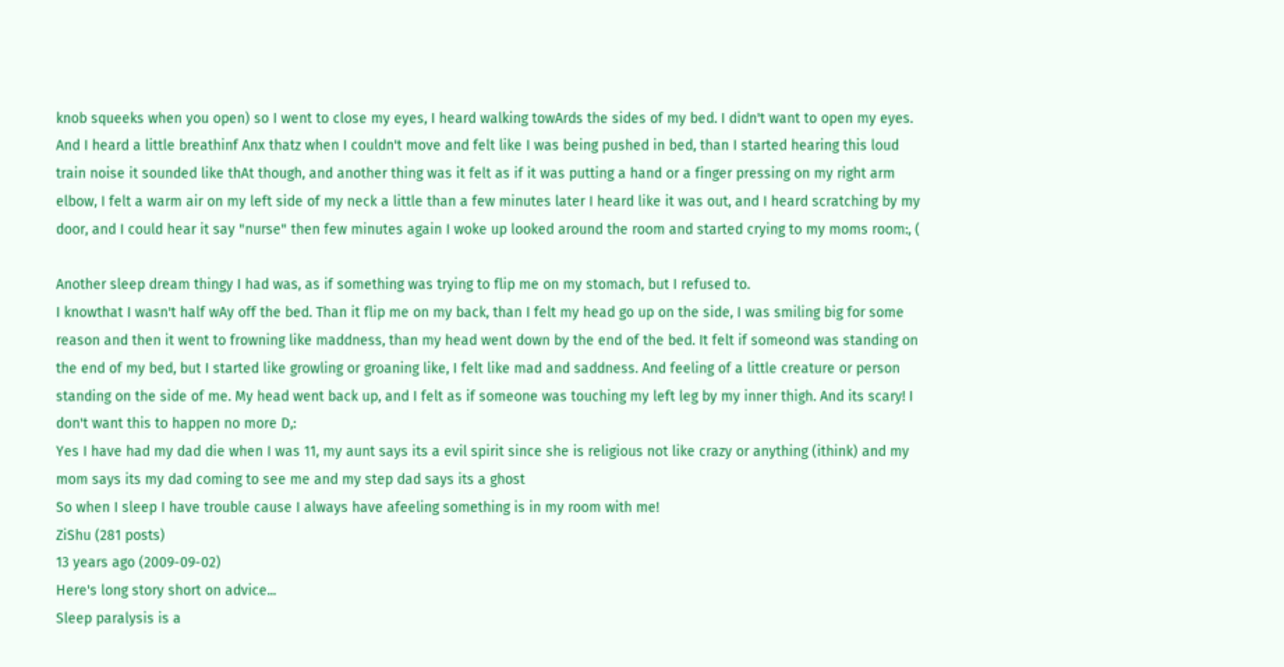knob squeeks when you open) so I went to close my eyes, I heard walking towArds the sides of my bed. I didn't want to open my eyes. And I heard a little breathinf Anx thatz when I couldn't move and felt like I was being pushed in bed, than I started hearing this loud train noise it sounded like thAt though, and another thing was it felt as if it was putting a hand or a finger pressing on my right arm elbow, I felt a warm air on my left side of my neck a little than a few minutes later I heard like it was out, and I heard scratching by my door, and I could hear it say "nurse" then few minutes again I woke up looked around the room and started crying to my moms room:, (

Another sleep dream thingy I had was, as if something was trying to flip me on my stomach, but I refused to.
I knowthat I wasn't half wAy off the bed. Than it flip me on my back, than I felt my head go up on the side, I was smiling big for some reason and then it went to frowning like maddness, than my head went down by the end of the bed. It felt if someond was standing on the end of my bed, but I started like growling or groaning like, I felt like mad and saddness. And feeling of a little creature or person standing on the side of me. My head went back up, and I felt as if someone was touching my left leg by my inner thigh. And its scary! I don't want this to happen no more D,:
Yes I have had my dad die when I was 11, my aunt says its a evil spirit since she is religious not like crazy or anything (ithink) and my mom says its my dad coming to see me and my step dad says its a ghost
So when I sleep I have trouble cause I always have afeeling something is in my room with me!
ZiShu (281 posts)
13 years ago (2009-09-02)
Here's long story short on advice...
Sleep paralysis is a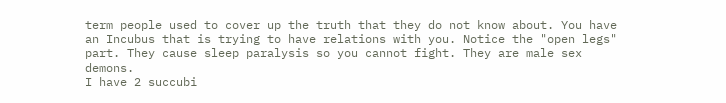term people used to cover up the truth that they do not know about. You have an Incubus that is trying to have relations with you. Notice the "open legs" part. They cause sleep paralysis so you cannot fight. They are male sex demons.
I have 2 succubi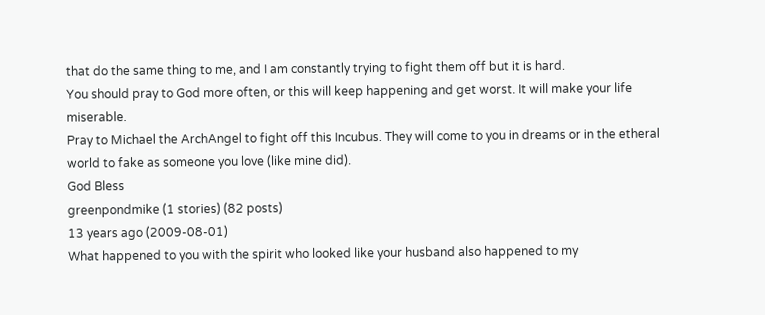that do the same thing to me, and I am constantly trying to fight them off but it is hard.
You should pray to God more often, or this will keep happening and get worst. It will make your life miserable.
Pray to Michael the ArchAngel to fight off this Incubus. They will come to you in dreams or in the etheral world to fake as someone you love (like mine did).
God Bless
greenpondmike (1 stories) (82 posts)
13 years ago (2009-08-01)
What happened to you with the spirit who looked like your husband also happened to my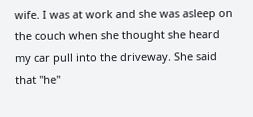wife. I was at work and she was asleep on the couch when she thought she heard my car pull into the driveway. She said that "he"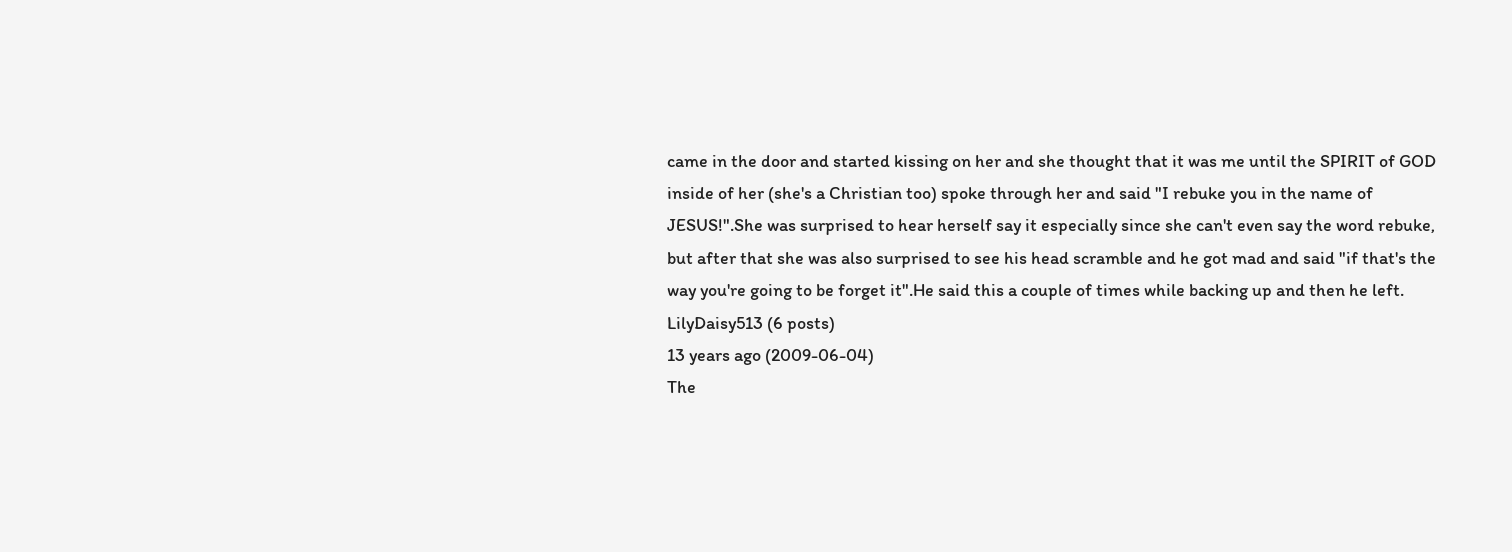came in the door and started kissing on her and she thought that it was me until the SPIRIT of GOD inside of her (she's a Christian too) spoke through her and said "I rebuke you in the name of JESUS!".She was surprised to hear herself say it especially since she can't even say the word rebuke, but after that she was also surprised to see his head scramble and he got mad and said "if that's the way you're going to be forget it".He said this a couple of times while backing up and then he left.
LilyDaisy513 (6 posts)
13 years ago (2009-06-04)
The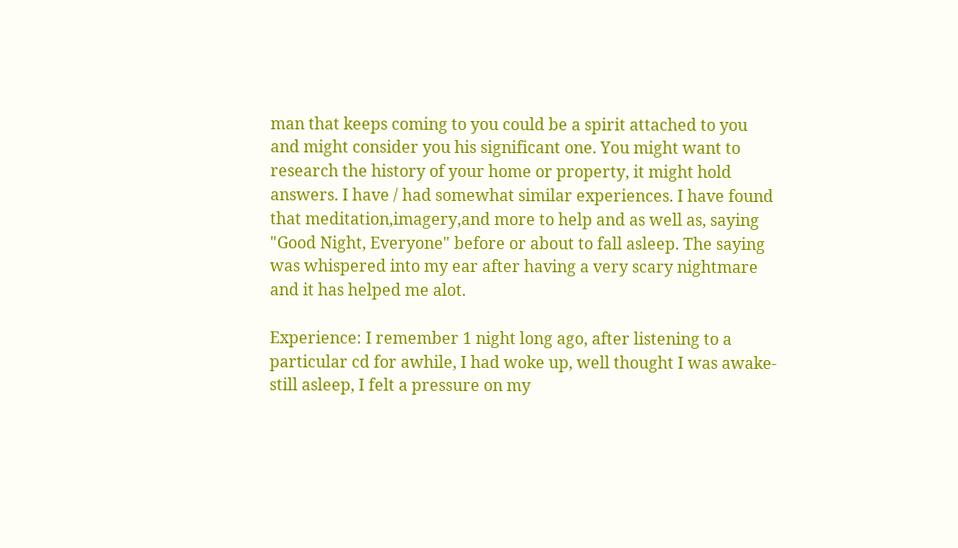man that keeps coming to you could be a spirit attached to you and might consider you his significant one. You might want to research the history of your home or property, it might hold answers. I have / had somewhat similar experiences. I have found that meditation,imagery,and more to help and as well as, saying "Good Night, Everyone" before or about to fall asleep. The saying was whispered into my ear after having a very scary nightmare and it has helped me alot.

Experience: I remember 1 night long ago, after listening to a particular cd for awhile, I had woke up, well thought I was awake- still asleep, I felt a pressure on my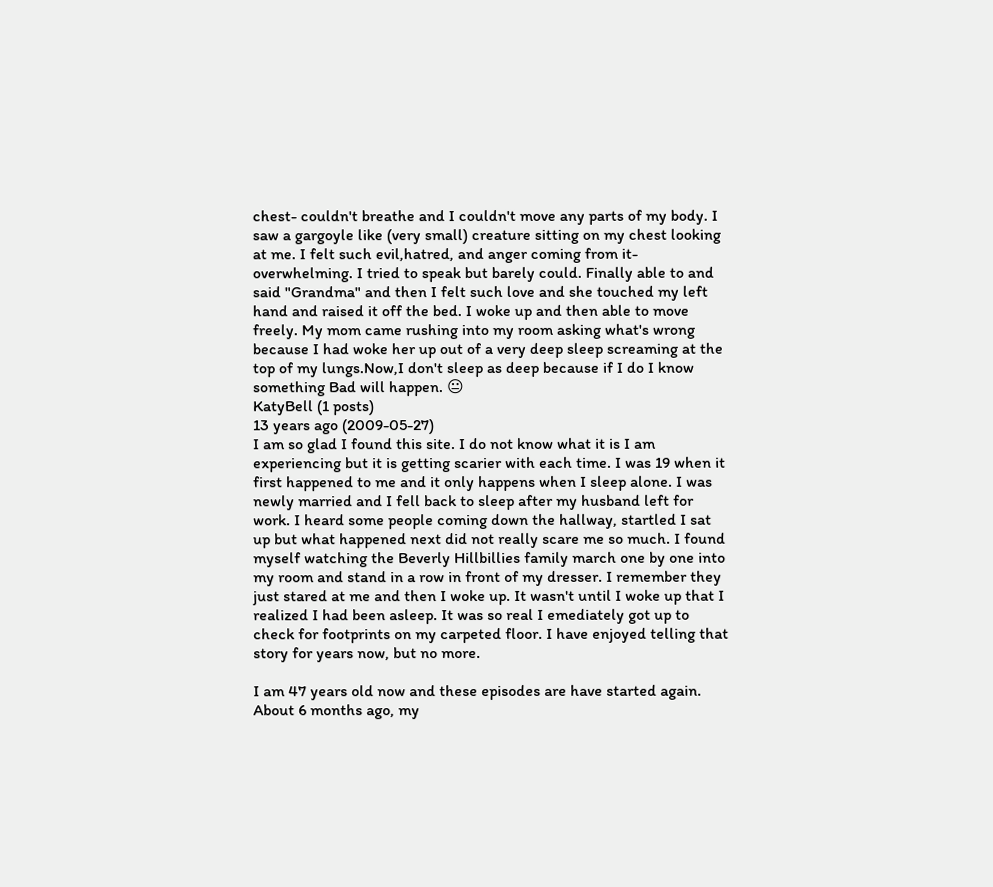chest- couldn't breathe and I couldn't move any parts of my body. I saw a gargoyle like (very small) creature sitting on my chest looking at me. I felt such evil,hatred, and anger coming from it- overwhelming. I tried to speak but barely could. Finally able to and said "Grandma" and then I felt such love and she touched my left hand and raised it off the bed. I woke up and then able to move freely. My mom came rushing into my room asking what's wrong because I had woke her up out of a very deep sleep screaming at the top of my lungs.Now,I don't sleep as deep because if I do I know something Bad will happen. 😐
KatyBell (1 posts)
13 years ago (2009-05-27)
I am so glad I found this site. I do not know what it is I am experiencing but it is getting scarier with each time. I was 19 when it first happened to me and it only happens when I sleep alone. I was newly married and I fell back to sleep after my husband left for work. I heard some people coming down the hallway, startled I sat up but what happened next did not really scare me so much. I found myself watching the Beverly Hillbillies family march one by one into my room and stand in a row in front of my dresser. I remember they just stared at me and then I woke up. It wasn't until I woke up that I realized I had been asleep. It was so real I emediately got up to check for footprints on my carpeted floor. I have enjoyed telling that story for years now, but no more.

I am 47 years old now and these episodes are have started again. About 6 months ago, my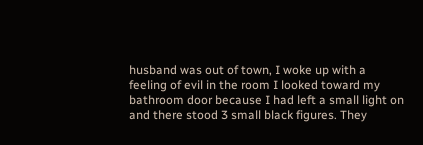husband was out of town, I woke up with a feeling of evil in the room I looked toward my bathroom door because I had left a small light on and there stood 3 small black figures. They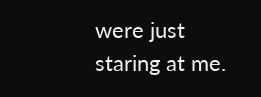were just staring at me.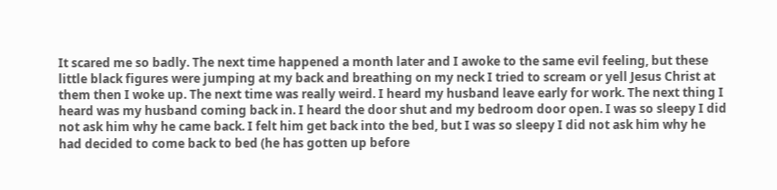It scared me so badly. The next time happened a month later and I awoke to the same evil feeling, but these little black figures were jumping at my back and breathing on my neck I tried to scream or yell Jesus Christ at them then I woke up. The next time was really weird. I heard my husband leave early for work. The next thing I heard was my husband coming back in. I heard the door shut and my bedroom door open. I was so sleepy I did not ask him why he came back. I felt him get back into the bed, but I was so sleepy I did not ask him why he had decided to come back to bed (he has gotten up before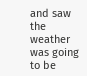and saw the weather was going to be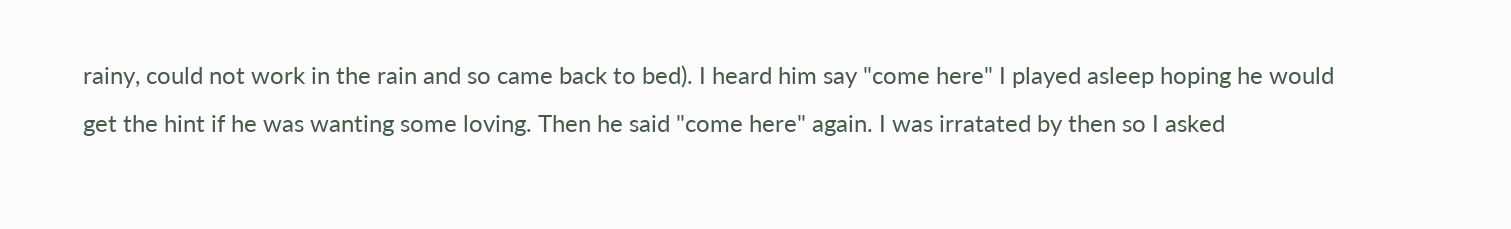rainy, could not work in the rain and so came back to bed). I heard him say "come here" I played asleep hoping he would get the hint if he was wanting some loving. Then he said "come here" again. I was irratated by then so I asked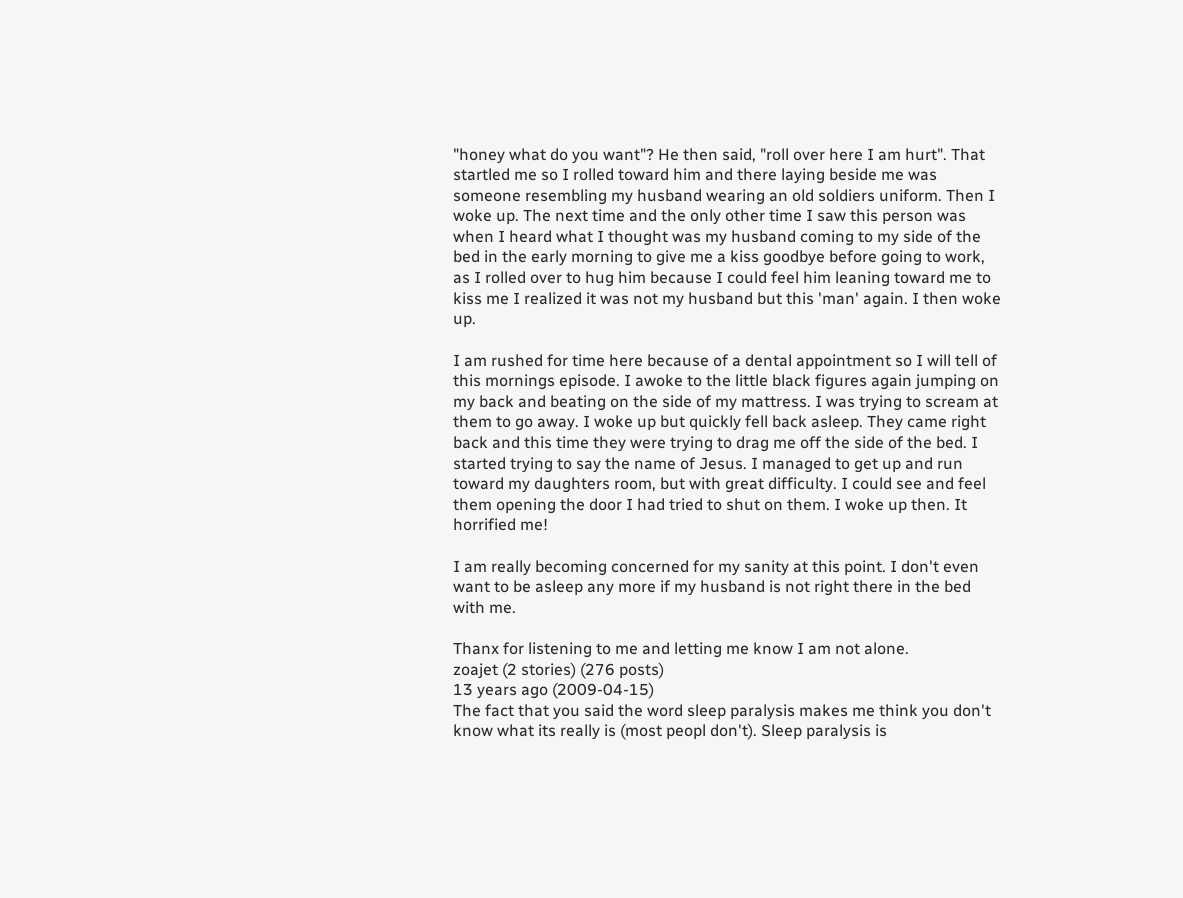"honey what do you want"? He then said, "roll over here I am hurt". That startled me so I rolled toward him and there laying beside me was someone resembling my husband wearing an old soldiers uniform. Then I woke up. The next time and the only other time I saw this person was when I heard what I thought was my husband coming to my side of the bed in the early morning to give me a kiss goodbye before going to work, as I rolled over to hug him because I could feel him leaning toward me to kiss me I realized it was not my husband but this 'man' again. I then woke up.

I am rushed for time here because of a dental appointment so I will tell of this mornings episode. I awoke to the little black figures again jumping on my back and beating on the side of my mattress. I was trying to scream at them to go away. I woke up but quickly fell back asleep. They came right back and this time they were trying to drag me off the side of the bed. I started trying to say the name of Jesus. I managed to get up and run toward my daughters room, but with great difficulty. I could see and feel them opening the door I had tried to shut on them. I woke up then. It horrified me!

I am really becoming concerned for my sanity at this point. I don't even want to be asleep any more if my husband is not right there in the bed with me.

Thanx for listening to me and letting me know I am not alone.
zoajet (2 stories) (276 posts)
13 years ago (2009-04-15)
The fact that you said the word sleep paralysis makes me think you don't know what its really is (most peopl don't). Sleep paralysis is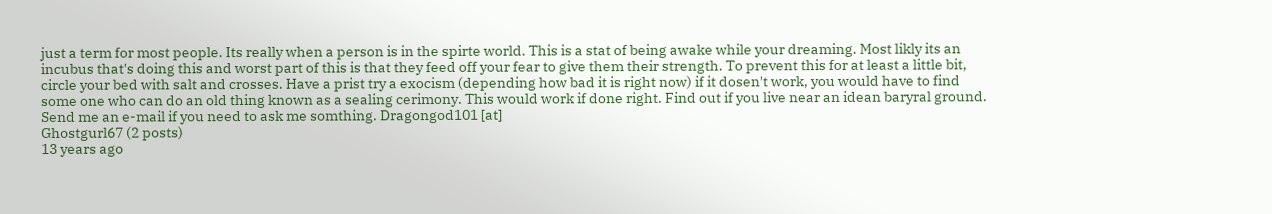just a term for most people. Its really when a person is in the spirte world. This is a stat of being awake while your dreaming. Most likly its an incubus that's doing this and worst part of this is that they feed off your fear to give them their strength. To prevent this for at least a little bit, circle your bed with salt and crosses. Have a prist try a exocism (depending how bad it is right now) if it dosen't work, you would have to find some one who can do an old thing known as a sealing cerimony. This would work if done right. Find out if you live near an idean baryral ground. Send me an e-mail if you need to ask me somthing. Dragongod101 [at]
Ghostgurl67 (2 posts)
13 years ago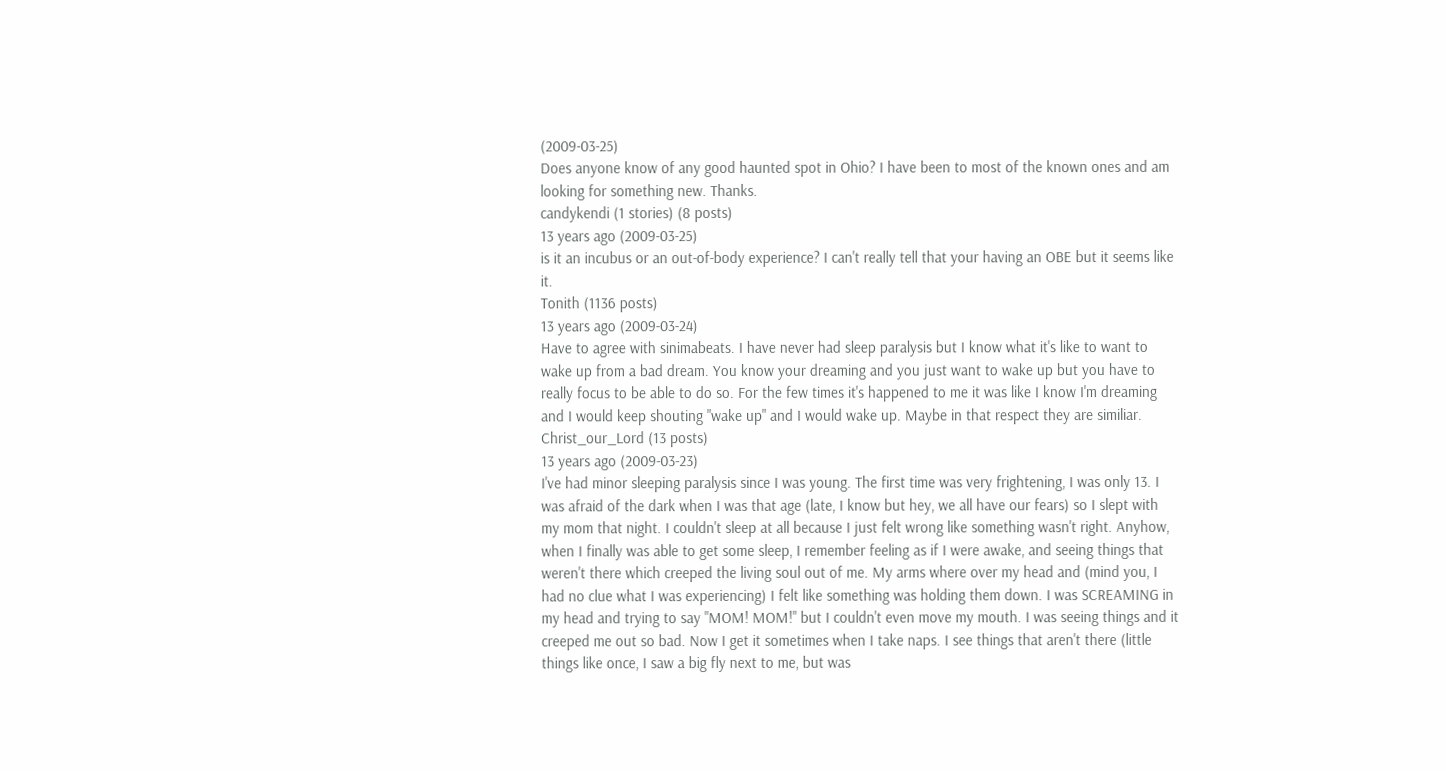(2009-03-25)
Does anyone know of any good haunted spot in Ohio? I have been to most of the known ones and am looking for something new. Thanks.
candykendi (1 stories) (8 posts)
13 years ago (2009-03-25)
is it an incubus or an out-of-body experience? I can't really tell that your having an OBE but it seems like it.
Tonith (1136 posts)
13 years ago (2009-03-24)
Have to agree with sinimabeats. I have never had sleep paralysis but I know what it's like to want to wake up from a bad dream. You know your dreaming and you just want to wake up but you have to really focus to be able to do so. For the few times it's happened to me it was like I know I'm dreaming and I would keep shouting "wake up" and I would wake up. Maybe in that respect they are similiar.
Christ_our_Lord (13 posts)
13 years ago (2009-03-23)
I've had minor sleeping paralysis since I was young. The first time was very frightening, I was only 13. I was afraid of the dark when I was that age (late, I know but hey, we all have our fears) so I slept with my mom that night. I couldn't sleep at all because I just felt wrong like something wasn't right. Anyhow, when I finally was able to get some sleep, I remember feeling as if I were awake, and seeing things that weren't there which creeped the living soul out of me. My arms where over my head and (mind you, I had no clue what I was experiencing) I felt like something was holding them down. I was SCREAMING in my head and trying to say "MOM! MOM!" but I couldn't even move my mouth. I was seeing things and it creeped me out so bad. Now I get it sometimes when I take naps. I see things that aren't there (little things like once, I saw a big fly next to me, but was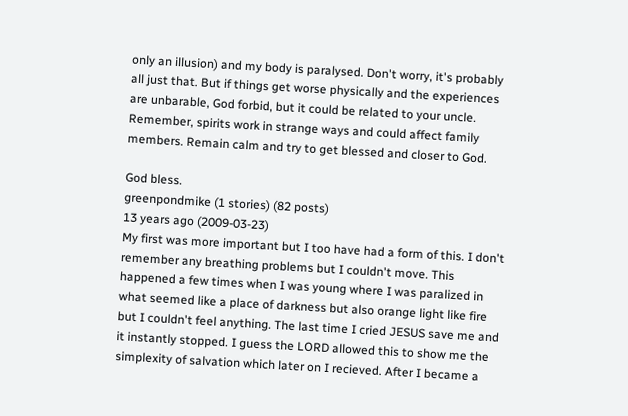only an illusion) and my body is paralysed. Don't worry, it's probably all just that. But if things get worse physically and the experiences are unbarable, God forbid, but it could be related to your uncle. Remember, spirits work in strange ways and could affect family members. Remain calm and try to get blessed and closer to God.

God bless.
greenpondmike (1 stories) (82 posts)
13 years ago (2009-03-23)
My first was more important but I too have had a form of this. I don't remember any breathing problems but I couldn't move. This happened a few times when I was young where I was paralized in what seemed like a place of darkness but also orange light like fire but I couldn't feel anything. The last time I cried JESUS save me and it instantly stopped. I guess the LORD allowed this to show me the simplexity of salvation which later on I recieved. After I became a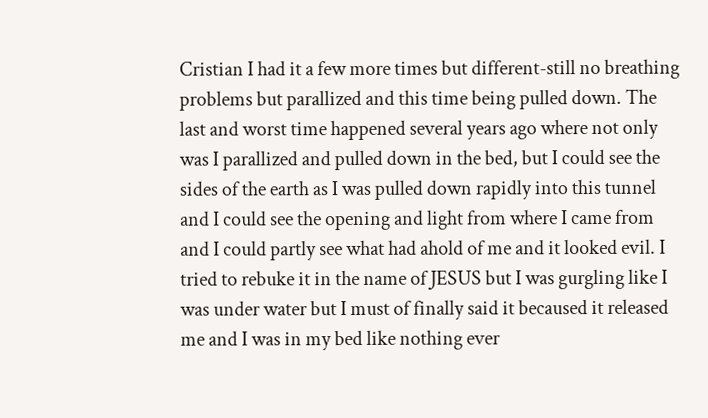Cristian I had it a few more times but different-still no breathing problems but parallized and this time being pulled down. The last and worst time happened several years ago where not only was I parallized and pulled down in the bed, but I could see the sides of the earth as I was pulled down rapidly into this tunnel and I could see the opening and light from where I came from and I could partly see what had ahold of me and it looked evil. I tried to rebuke it in the name of JESUS but I was gurgling like I was under water but I must of finally said it becaused it released me and I was in my bed like nothing ever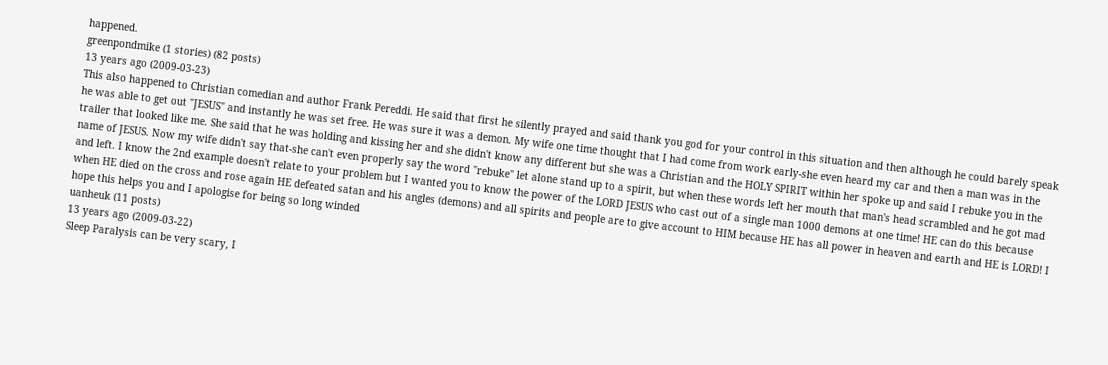happened.
greenpondmike (1 stories) (82 posts)
13 years ago (2009-03-23)
This also happened to Christian comedian and author Frank Pereddi. He said that first he silently prayed and said thank you god for your control in this situation and then although he could barely speak he was able to get out "JESUS" and instantly he was set free. He was sure it was a demon. My wife one time thought that I had come from work early-she even heard my car and then a man was in the trailer that looked like me. She said that he was holding and kissing her and she didn't know any different but she was a Christian and the HOLY SPIRIT within her spoke up and said I rebuke you in the name of JESUS. Now my wife didn't say that-she can't even properly say the word "rebuke" let alone stand up to a spirit, but when these words left her mouth that man's head scrambled and he got mad and left. I know the 2nd example doesn't relate to your problem but I wanted you to know the power of the LORD JESUS who cast out of a single man 1000 demons at one time! HE can do this because when HE died on the cross and rose again HE defeated satan and his angles (demons) and all spirits and people are to give account to HIM because HE has all power in heaven and earth and HE is LORD! I hope this helps you and I apologise for being so long winded
uanheuk (11 posts)
13 years ago (2009-03-22)
Sleep Paralysis can be very scary, I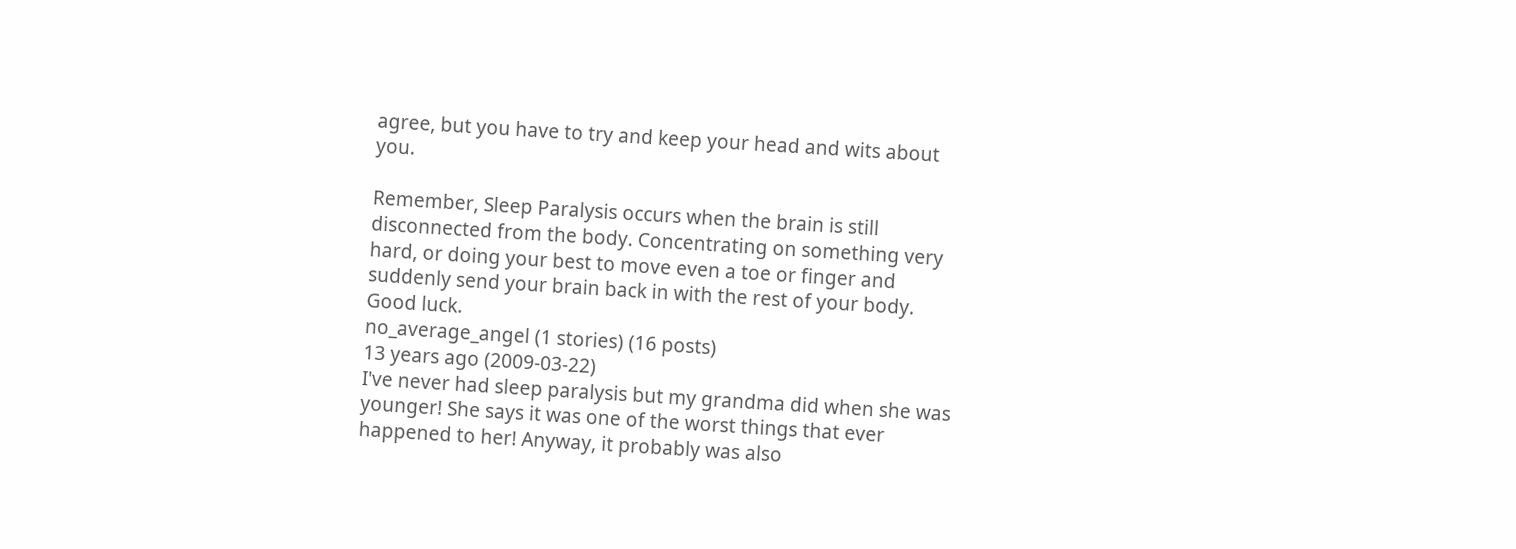agree, but you have to try and keep your head and wits about you.

Remember, Sleep Paralysis occurs when the brain is still disconnected from the body. Concentrating on something very hard, or doing your best to move even a toe or finger and suddenly send your brain back in with the rest of your body. Good luck.
no_average_angel (1 stories) (16 posts)
13 years ago (2009-03-22)
I've never had sleep paralysis but my grandma did when she was younger! She says it was one of the worst things that ever happened to her! Anyway, it probably was also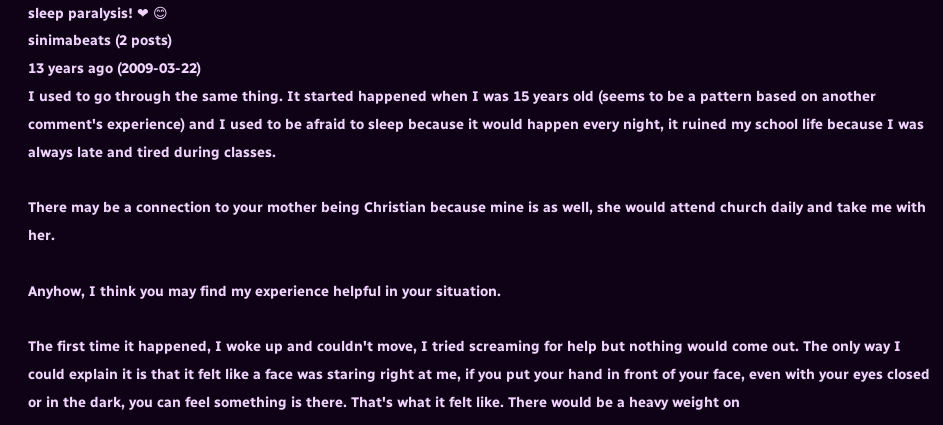sleep paralysis! ❤ 😊
sinimabeats (2 posts)
13 years ago (2009-03-22)
I used to go through the same thing. It started happened when I was 15 years old (seems to be a pattern based on another comment's experience) and I used to be afraid to sleep because it would happen every night, it ruined my school life because I was always late and tired during classes.

There may be a connection to your mother being Christian because mine is as well, she would attend church daily and take me with her.

Anyhow, I think you may find my experience helpful in your situation.

The first time it happened, I woke up and couldn't move, I tried screaming for help but nothing would come out. The only way I could explain it is that it felt like a face was staring right at me, if you put your hand in front of your face, even with your eyes closed or in the dark, you can feel something is there. That's what it felt like. There would be a heavy weight on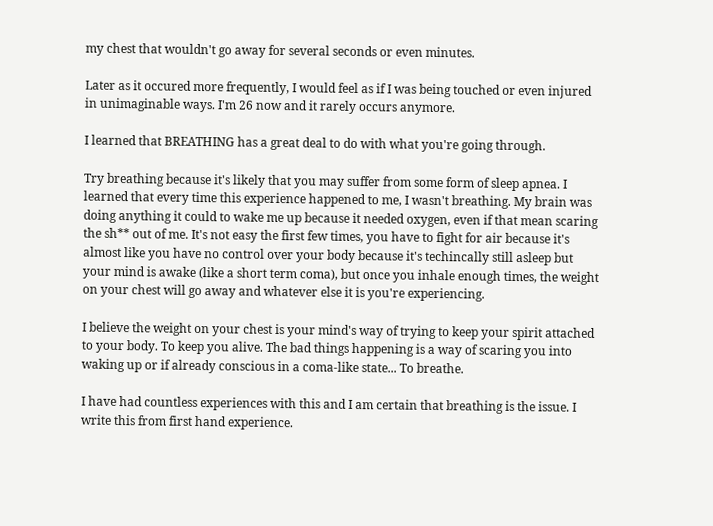my chest that wouldn't go away for several seconds or even minutes.

Later as it occured more frequently, I would feel as if I was being touched or even injured in unimaginable ways. I'm 26 now and it rarely occurs anymore.

I learned that BREATHING has a great deal to do with what you're going through.

Try breathing because it's likely that you may suffer from some form of sleep apnea. I learned that every time this experience happened to me, I wasn't breathing. My brain was doing anything it could to wake me up because it needed oxygen, even if that mean scaring the sh** out of me. It's not easy the first few times, you have to fight for air because it's almost like you have no control over your body because it's techincally still asleep but your mind is awake (like a short term coma), but once you inhale enough times, the weight on your chest will go away and whatever else it is you're experiencing.

I believe the weight on your chest is your mind's way of trying to keep your spirit attached to your body. To keep you alive. The bad things happening is a way of scaring you into waking up or if already conscious in a coma-like state... To breathe.

I have had countless experiences with this and I am certain that breathing is the issue. I write this from first hand experience.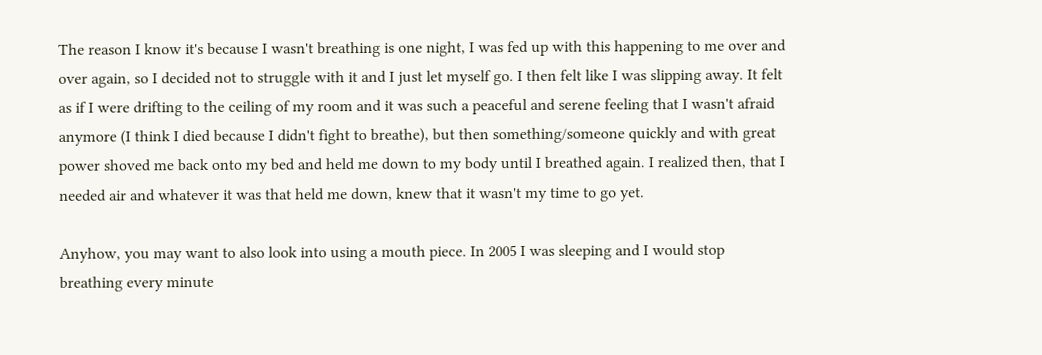The reason I know it's because I wasn't breathing is one night, I was fed up with this happening to me over and over again, so I decided not to struggle with it and I just let myself go. I then felt like I was slipping away. It felt as if I were drifting to the ceiling of my room and it was such a peaceful and serene feeling that I wasn't afraid anymore (I think I died because I didn't fight to breathe), but then something/someone quickly and with great power shoved me back onto my bed and held me down to my body until I breathed again. I realized then, that I needed air and whatever it was that held me down, knew that it wasn't my time to go yet.

Anyhow, you may want to also look into using a mouth piece. In 2005 I was sleeping and I would stop breathing every minute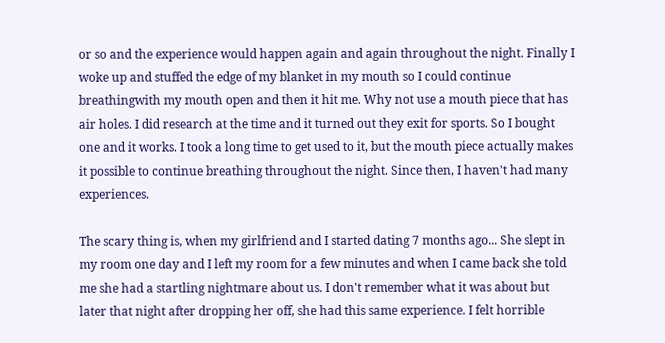or so and the experience would happen again and again throughout the night. Finally I woke up and stuffed the edge of my blanket in my mouth so I could continue breathingwith my mouth open and then it hit me. Why not use a mouth piece that has air holes. I did research at the time and it turned out they exit for sports. So I bought one and it works. I took a long time to get used to it, but the mouth piece actually makes it possible to continue breathing throughout the night. Since then, I haven't had many experiences.

The scary thing is, when my girlfriend and I started dating 7 months ago... She slept in my room one day and I left my room for a few minutes and when I came back she told me she had a startling nightmare about us. I don't remember what it was about but later that night after dropping her off, she had this same experience. I felt horrible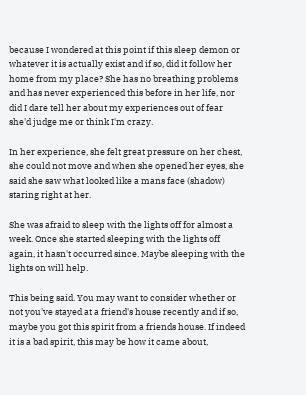because I wondered at this point if this sleep demon or whatever it is actually exist and if so, did it follow her home from my place? She has no breathing problems and has never experienced this before in her life, nor did I dare tell her about my experiences out of fear she'd judge me or think I'm crazy.

In her experience, she felt great pressure on her chest, she could not move and when she opened her eyes, she said she saw what looked like a mans face (shadow) staring right at her.

She was afraid to sleep with the lights off for almost a week. Once she started sleeping with the lights off again, it hasn't occurred since. Maybe sleeping with the lights on will help.

This being said. You may want to consider whether or not you've stayed at a friend's house recently and if so, maybe you got this spirit from a friends house. If indeed it is a bad spirit, this may be how it came about,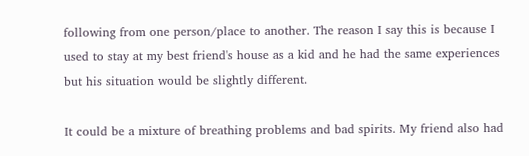following from one person/place to another. The reason I say this is because I used to stay at my best friend's house as a kid and he had the same experiences but his situation would be slightly different.

It could be a mixture of breathing problems and bad spirits. My friend also had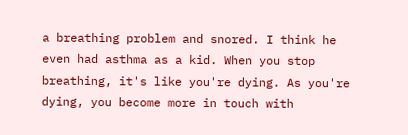a breathing problem and snored. I think he even had asthma as a kid. When you stop breathing, it's like you're dying. As you're dying, you become more in touch with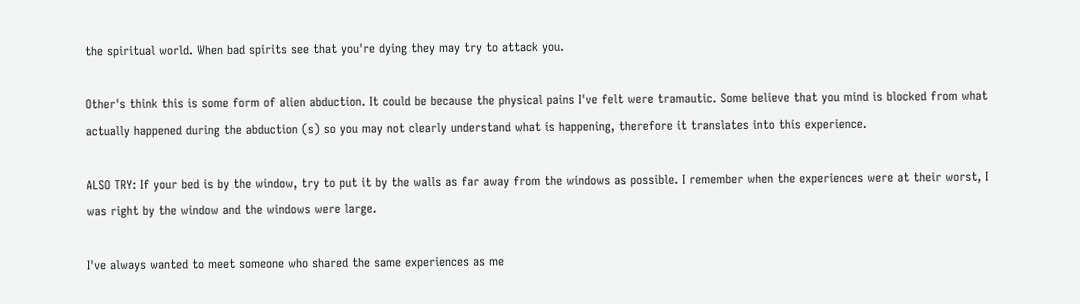the spiritual world. When bad spirits see that you're dying they may try to attack you.

Other's think this is some form of alien abduction. It could be because the physical pains I've felt were tramautic. Some believe that you mind is blocked from what actually happened during the abduction (s) so you may not clearly understand what is happening, therefore it translates into this experience.

ALSO TRY: If your bed is by the window, try to put it by the walls as far away from the windows as possible. I remember when the experiences were at their worst, I was right by the window and the windows were large.

I've always wanted to meet someone who shared the same experiences as me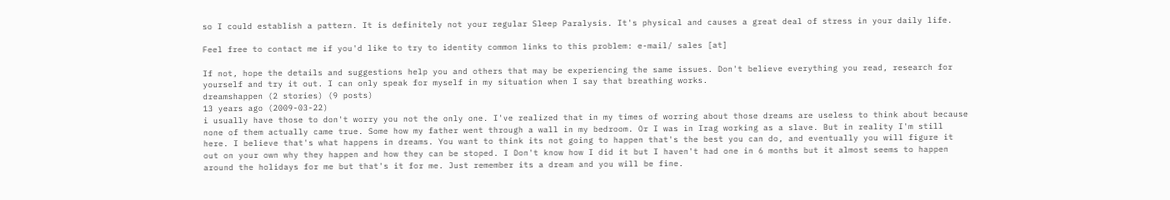so I could establish a pattern. It is definitely not your regular Sleep Paralysis. It's physical and causes a great deal of stress in your daily life.

Feel free to contact me if you'd like to try to identity common links to this problem: e-mail/ sales [at]

If not, hope the details and suggestions help you and others that may be experiencing the same issues. Don't believe everything you read, research for yourself and try it out. I can only speak for myself in my situation when I say that breathing works.
dreamshappen (2 stories) (9 posts)
13 years ago (2009-03-22)
i usually have those to don't worry you not the only one. I've realized that in my times of worring about those dreams are useless to think about because none of them actually came true. Some how my father went through a wall in my bedroom. Or I was in Irag working as a slave. But in reality I'm still here. I believe that's what happens in dreams. You want to think its not going to happen that's the best you can do, and eventually you will figure it out on your own why they happen and how they can be stoped. I Don't know how I did it but I haven't had one in 6 months but it almost seems to happen around the holidays for me but that's it for me. Just remember its a dream and you will be fine.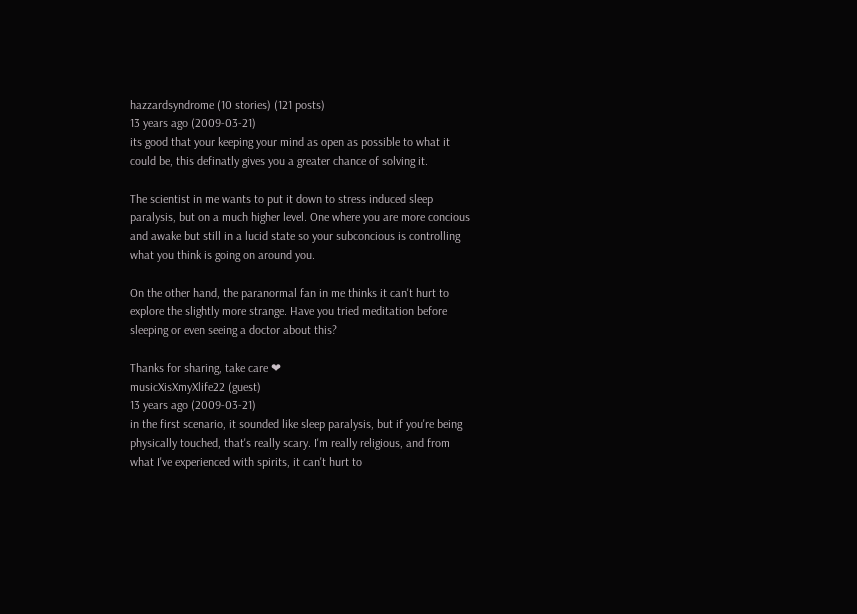hazzardsyndrome (10 stories) (121 posts)
13 years ago (2009-03-21)
its good that your keeping your mind as open as possible to what it could be, this definatly gives you a greater chance of solving it.

The scientist in me wants to put it down to stress induced sleep paralysis, but on a much higher level. One where you are more concious and awake but still in a lucid state so your subconcious is controlling what you think is going on around you.

On the other hand, the paranormal fan in me thinks it can't hurt to explore the slightly more strange. Have you tried meditation before sleeping or even seeing a doctor about this?

Thanks for sharing, take care ❤
musicXisXmyXlife22 (guest)
13 years ago (2009-03-21)
in the first scenario, it sounded like sleep paralysis, but if you're being physically touched, that's really scary. I'm really religious, and from what I've experienced with spirits, it can't hurt to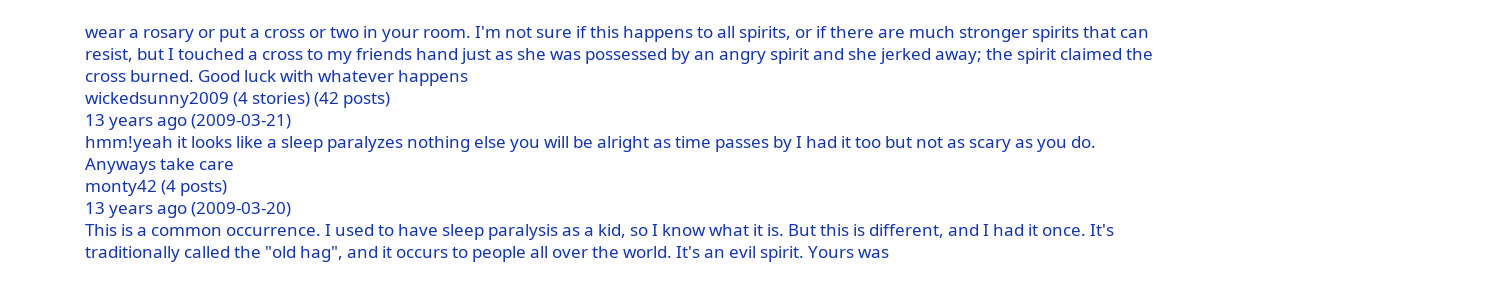wear a rosary or put a cross or two in your room. I'm not sure if this happens to all spirits, or if there are much stronger spirits that can resist, but I touched a cross to my friends hand just as she was possessed by an angry spirit and she jerked away; the spirit claimed the cross burned. Good luck with whatever happens
wickedsunny2009 (4 stories) (42 posts)
13 years ago (2009-03-21)
hmm!yeah it looks like a sleep paralyzes nothing else you will be alright as time passes by I had it too but not as scary as you do. Anyways take care
monty42 (4 posts)
13 years ago (2009-03-20)
This is a common occurrence. I used to have sleep paralysis as a kid, so I know what it is. But this is different, and I had it once. It's traditionally called the "old hag", and it occurs to people all over the world. It's an evil spirit. Yours was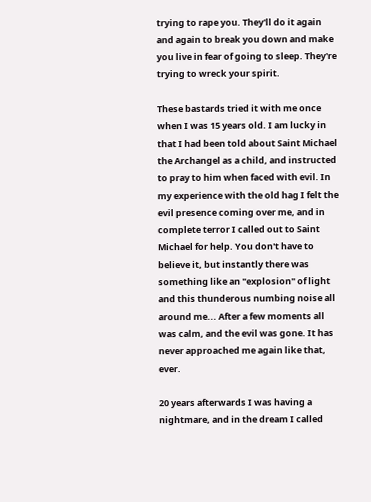trying to rape you. They'll do it again and again to break you down and make you live in fear of going to sleep. They're trying to wreck your spirit.

These bastards tried it with me once when I was 15 years old. I am lucky in that I had been told about Saint Michael the Archangel as a child, and instructed to pray to him when faced with evil. In my experience with the old hag I felt the evil presence coming over me, and in complete terror I called out to Saint Michael for help. You don't have to believe it, but instantly there was something like an "explosion" of light and this thunderous numbing noise all around me... After a few moments all was calm, and the evil was gone. It has never approached me again like that, ever.

20 years afterwards I was having a nightmare, and in the dream I called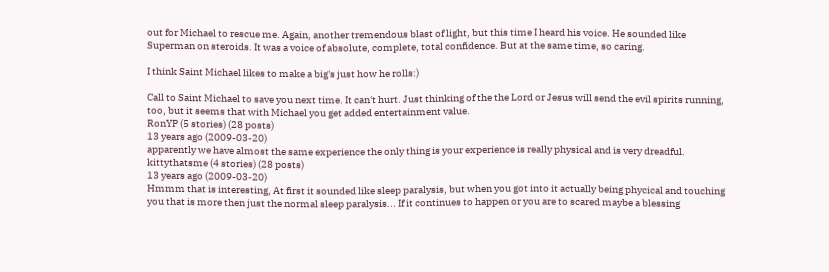out for Michael to rescue me. Again, another tremendous blast of light, but this time I heard his voice. He sounded like Superman on steroids. It was a voice of absolute, complete, total confidence. But at the same time, so caring.

I think Saint Michael likes to make a big's just how he rolls:)

Call to Saint Michael to save you next time. It can't hurt. Just thinking of the the Lord or Jesus will send the evil spirits running, too, but it seems that with Michael you get added entertainment value.
RonYP (5 stories) (28 posts)
13 years ago (2009-03-20)
apparently we have almost the same experience the only thing is your experience is really physical and is very dreadful.
kittythatsme (4 stories) (28 posts)
13 years ago (2009-03-20)
Hmmm that is interesting, At first it sounded like sleep paralysis, but when you got into it actually being phycical and touching you that is more then just the normal sleep paralysis... If it continues to happen or you are to scared maybe a blessing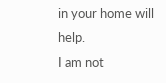in your home will help.
I am not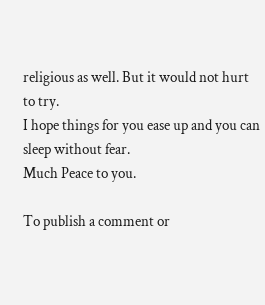religious as well. But it would not hurt to try.
I hope things for you ease up and you can sleep without fear.
Much Peace to you.

To publish a comment or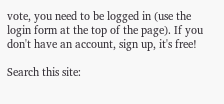vote, you need to be logged in (use the login form at the top of the page). If you don't have an account, sign up, it's free!

Search this site: